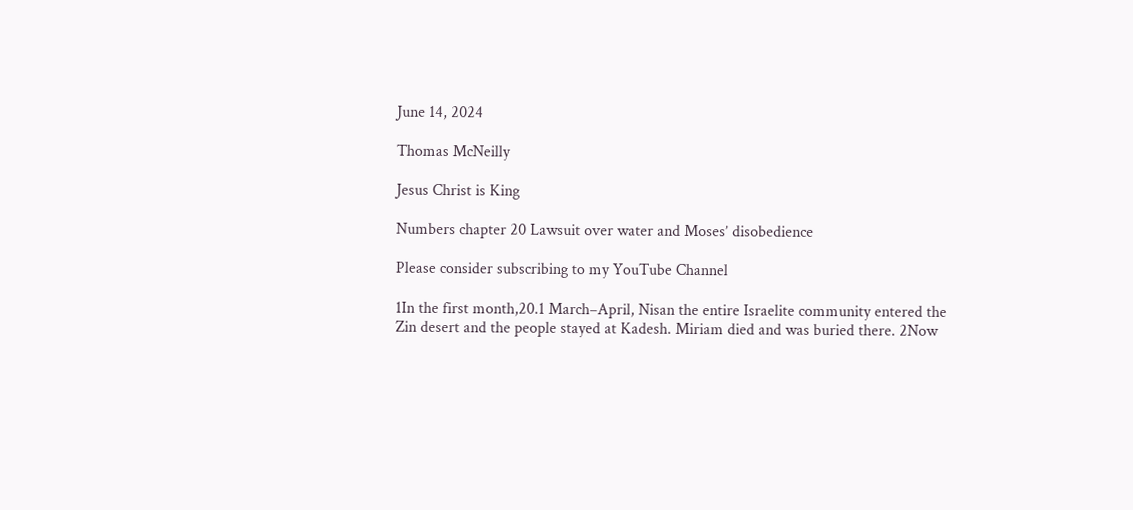June 14, 2024

Thomas McNeilly

Jesus Christ is King

Numbers chapter 20 Lawsuit over water and Moses’ disobedience

Please consider subscribing to my YouTube Channel

1In the first month,20.1 March–April, Nisan the entire Israelite community entered the Zin desert and the people stayed at Kadesh. Miriam died and was buried there. 2Now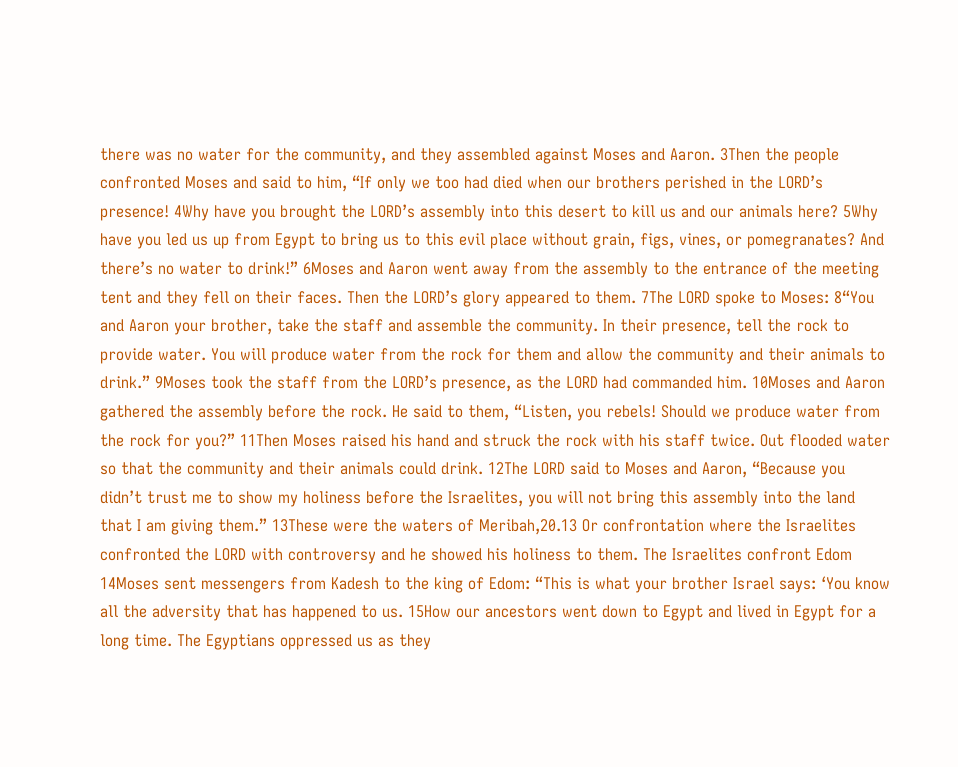there was no water for the community, and they assembled against Moses and Aaron. 3Then the people confronted Moses and said to him, “If only we too had died when our brothers perished in the LORD’s presence! 4Why have you brought the LORD’s assembly into this desert to kill us and our animals here? 5Why have you led us up from Egypt to bring us to this evil place without grain, figs, vines, or pomegranates? And there’s no water to drink!” 6Moses and Aaron went away from the assembly to the entrance of the meeting tent and they fell on their faces. Then the LORD’s glory appeared to them. 7The LORD spoke to Moses: 8“You and Aaron your brother, take the staff and assemble the community. In their presence, tell the rock to provide water. You will produce water from the rock for them and allow the community and their animals to drink.” 9Moses took the staff from the LORD’s presence, as the LORD had commanded him. 10Moses and Aaron gathered the assembly before the rock. He said to them, “Listen, you rebels! Should we produce water from the rock for you?” 11Then Moses raised his hand and struck the rock with his staff twice. Out flooded water so that the community and their animals could drink. 12The LORD said to Moses and Aaron, “Because you didn’t trust me to show my holiness before the Israelites, you will not bring this assembly into the land that I am giving them.” 13These were the waters of Meribah,20.13 Or confrontation where the Israelites confronted the LORD with controversy and he showed his holiness to them. The Israelites confront Edom 14Moses sent messengers from Kadesh to the king of Edom: “This is what your brother Israel says: ‘You know all the adversity that has happened to us. 15How our ancestors went down to Egypt and lived in Egypt for a long time. The Egyptians oppressed us as they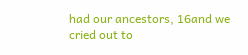had our ancestors, 16and we cried out to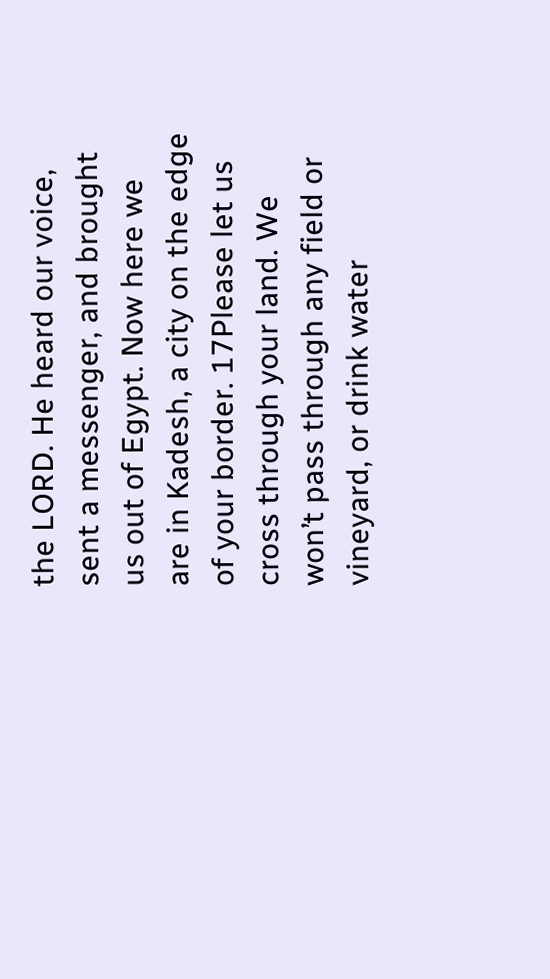the LORD. He heard our voice, sent a messenger, and brought us out of Egypt. Now here we are in Kadesh, a city on the edge of your border. 17Please let us cross through your land. We won’t pass through any field or vineyard, or drink water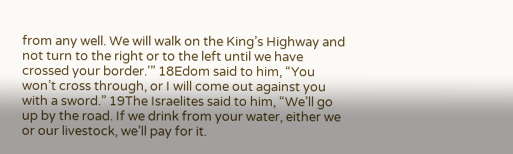from any well. We will walk on the King’s Highway and not turn to the right or to the left until we have crossed your border.’” 18Edom said to him, “You won’t cross through, or I will come out against you with a sword.” 19The Israelites said to him, “We’ll go up by the road. If we drink from your water, either we or our livestock, we’ll pay for it.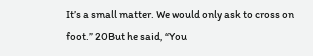It’s a small matter. We would only ask to cross on foot.” 20But he said, “You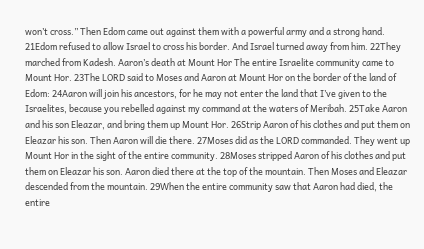won’t cross.” Then Edom came out against them with a powerful army and a strong hand. 21Edom refused to allow Israel to cross his border. And Israel turned away from him. 22They marched from Kadesh. Aaron’s death at Mount Hor The entire Israelite community came to Mount Hor. 23The LORD said to Moses and Aaron at Mount Hor on the border of the land of Edom: 24Aaron will join his ancestors, for he may not enter the land that I’ve given to the Israelites, because you rebelled against my command at the waters of Meribah. 25Take Aaron and his son Eleazar, and bring them up Mount Hor. 26Strip Aaron of his clothes and put them on Eleazar his son. Then Aaron will die there. 27Moses did as the LORD commanded. They went up Mount Hor in the sight of the entire community. 28Moses stripped Aaron of his clothes and put them on Eleazar his son. Aaron died there at the top of the mountain. Then Moses and Eleazar descended from the mountain. 29When the entire community saw that Aaron had died, the entire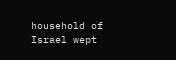household of Israel wept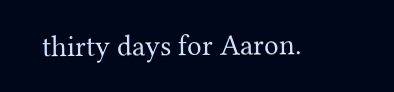thirty days for Aaron.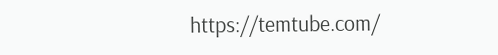https://temtube.com/